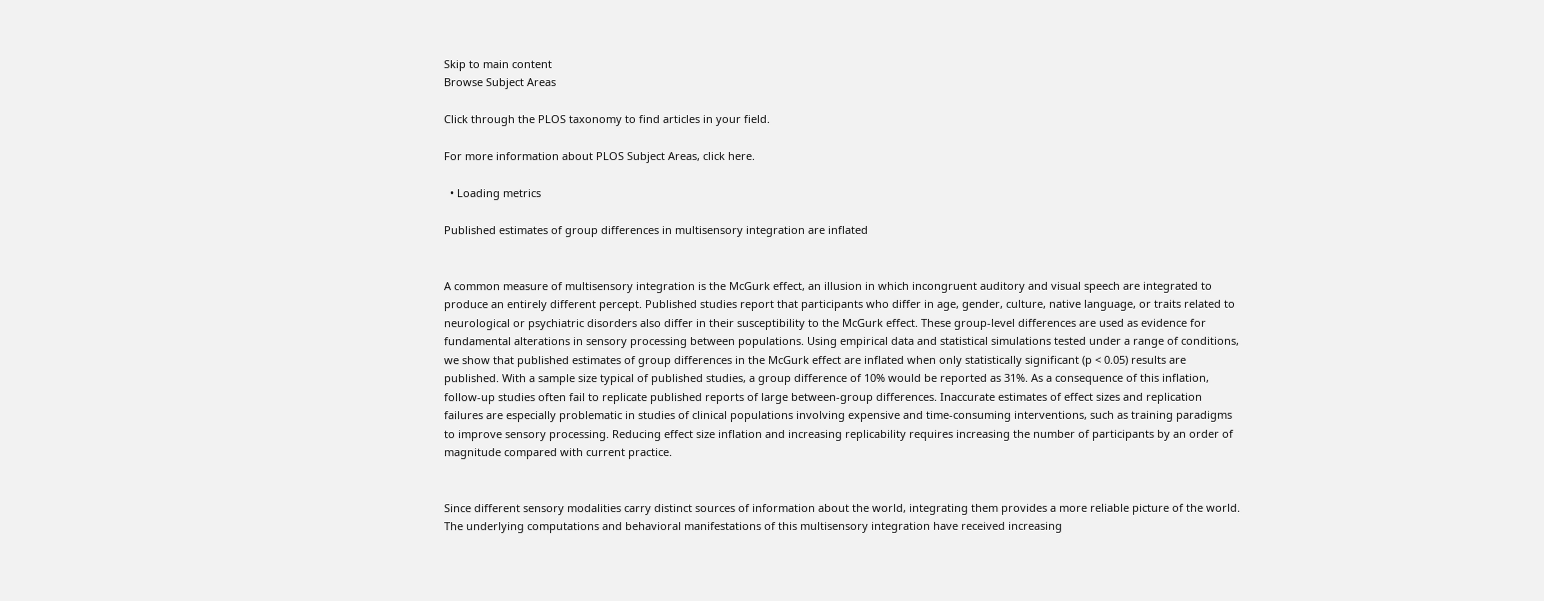Skip to main content
Browse Subject Areas

Click through the PLOS taxonomy to find articles in your field.

For more information about PLOS Subject Areas, click here.

  • Loading metrics

Published estimates of group differences in multisensory integration are inflated


A common measure of multisensory integration is the McGurk effect, an illusion in which incongruent auditory and visual speech are integrated to produce an entirely different percept. Published studies report that participants who differ in age, gender, culture, native language, or traits related to neurological or psychiatric disorders also differ in their susceptibility to the McGurk effect. These group-level differences are used as evidence for fundamental alterations in sensory processing between populations. Using empirical data and statistical simulations tested under a range of conditions, we show that published estimates of group differences in the McGurk effect are inflated when only statistically significant (p < 0.05) results are published. With a sample size typical of published studies, a group difference of 10% would be reported as 31%. As a consequence of this inflation, follow-up studies often fail to replicate published reports of large between-group differences. Inaccurate estimates of effect sizes and replication failures are especially problematic in studies of clinical populations involving expensive and time-consuming interventions, such as training paradigms to improve sensory processing. Reducing effect size inflation and increasing replicability requires increasing the number of participants by an order of magnitude compared with current practice.


Since different sensory modalities carry distinct sources of information about the world, integrating them provides a more reliable picture of the world. The underlying computations and behavioral manifestations of this multisensory integration have received increasing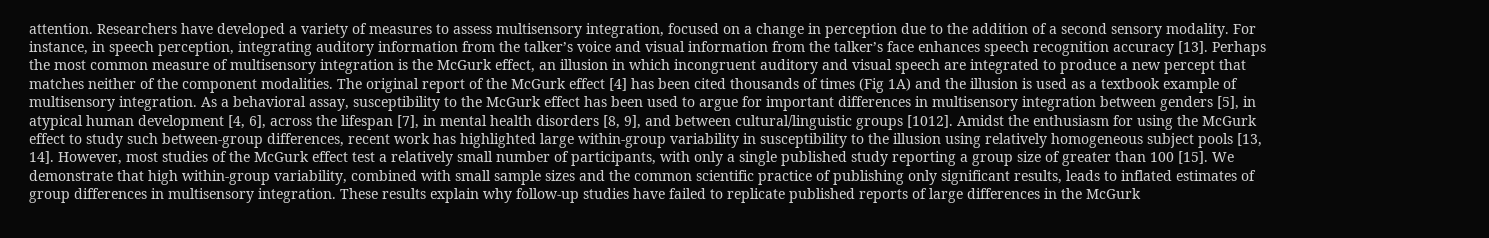attention. Researchers have developed a variety of measures to assess multisensory integration, focused on a change in perception due to the addition of a second sensory modality. For instance, in speech perception, integrating auditory information from the talker’s voice and visual information from the talker’s face enhances speech recognition accuracy [13]. Perhaps the most common measure of multisensory integration is the McGurk effect, an illusion in which incongruent auditory and visual speech are integrated to produce a new percept that matches neither of the component modalities. The original report of the McGurk effect [4] has been cited thousands of times (Fig 1A) and the illusion is used as a textbook example of multisensory integration. As a behavioral assay, susceptibility to the McGurk effect has been used to argue for important differences in multisensory integration between genders [5], in atypical human development [4, 6], across the lifespan [7], in mental health disorders [8, 9], and between cultural/linguistic groups [1012]. Amidst the enthusiasm for using the McGurk effect to study such between-group differences, recent work has highlighted large within-group variability in susceptibility to the illusion using relatively homogeneous subject pools [13, 14]. However, most studies of the McGurk effect test a relatively small number of participants, with only a single published study reporting a group size of greater than 100 [15]. We demonstrate that high within-group variability, combined with small sample sizes and the common scientific practice of publishing only significant results, leads to inflated estimates of group differences in multisensory integration. These results explain why follow-up studies have failed to replicate published reports of large differences in the McGurk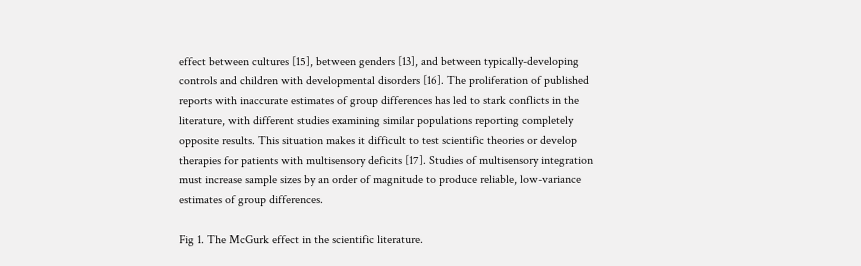effect between cultures [15], between genders [13], and between typically-developing controls and children with developmental disorders [16]. The proliferation of published reports with inaccurate estimates of group differences has led to stark conflicts in the literature, with different studies examining similar populations reporting completely opposite results. This situation makes it difficult to test scientific theories or develop therapies for patients with multisensory deficits [17]. Studies of multisensory integration must increase sample sizes by an order of magnitude to produce reliable, low-variance estimates of group differences.

Fig 1. The McGurk effect in the scientific literature.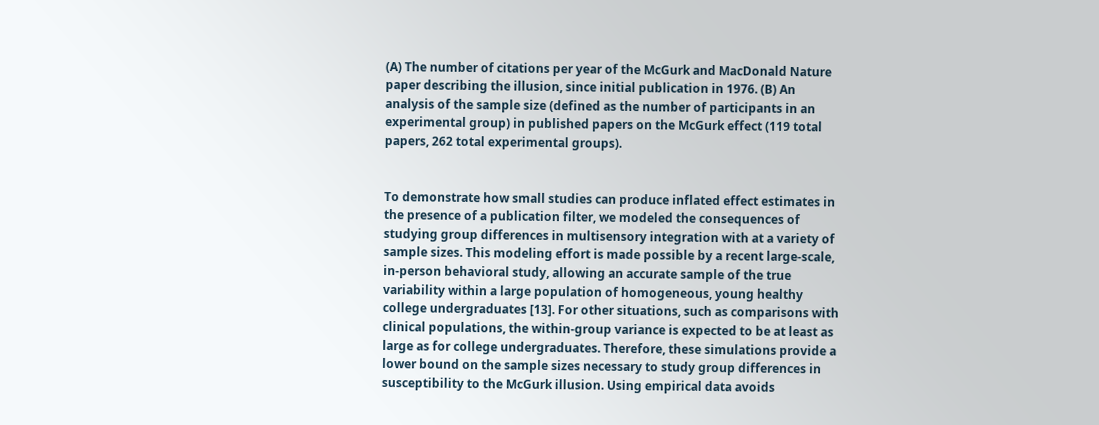(A) The number of citations per year of the McGurk and MacDonald Nature paper describing the illusion, since initial publication in 1976. (B) An analysis of the sample size (defined as the number of participants in an experimental group) in published papers on the McGurk effect (119 total papers, 262 total experimental groups).


To demonstrate how small studies can produce inflated effect estimates in the presence of a publication filter, we modeled the consequences of studying group differences in multisensory integration with at a variety of sample sizes. This modeling effort is made possible by a recent large-scale, in-person behavioral study, allowing an accurate sample of the true variability within a large population of homogeneous, young healthy college undergraduates [13]. For other situations, such as comparisons with clinical populations, the within-group variance is expected to be at least as large as for college undergraduates. Therefore, these simulations provide a lower bound on the sample sizes necessary to study group differences in susceptibility to the McGurk illusion. Using empirical data avoids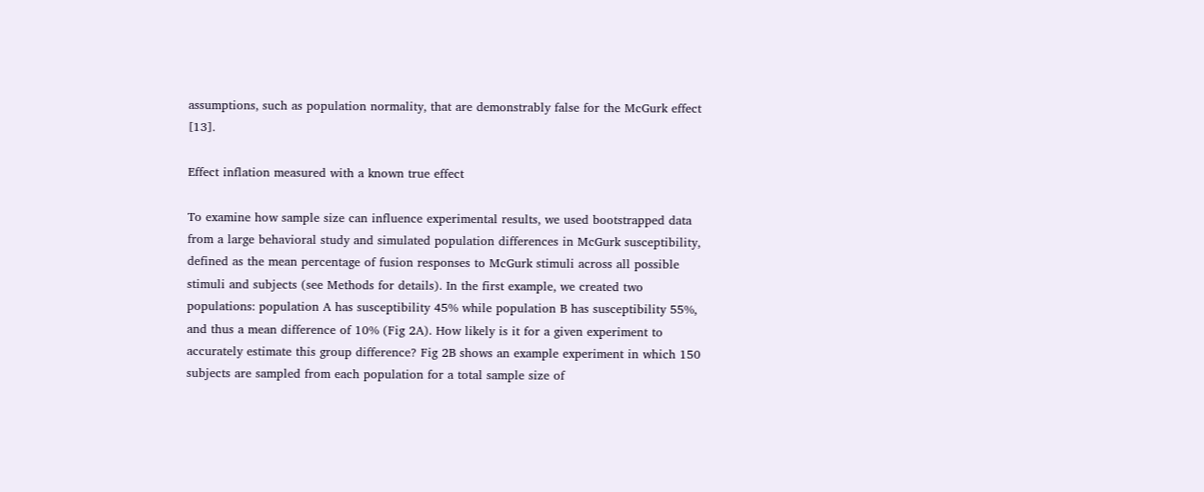assumptions, such as population normality, that are demonstrably false for the McGurk effect [13].

Effect inflation measured with a known true effect

To examine how sample size can influence experimental results, we used bootstrapped data from a large behavioral study and simulated population differences in McGurk susceptibility, defined as the mean percentage of fusion responses to McGurk stimuli across all possible stimuli and subjects (see Methods for details). In the first example, we created two populations: population A has susceptibility 45% while population B has susceptibility 55%, and thus a mean difference of 10% (Fig 2A). How likely is it for a given experiment to accurately estimate this group difference? Fig 2B shows an example experiment in which 150 subjects are sampled from each population for a total sample size of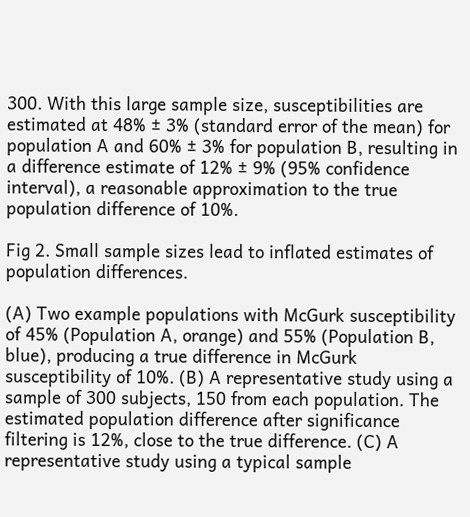300. With this large sample size, susceptibilities are estimated at 48% ± 3% (standard error of the mean) for population A and 60% ± 3% for population B, resulting in a difference estimate of 12% ± 9% (95% confidence interval), a reasonable approximation to the true population difference of 10%.

Fig 2. Small sample sizes lead to inflated estimates of population differences.

(A) Two example populations with McGurk susceptibility of 45% (Population A, orange) and 55% (Population B, blue), producing a true difference in McGurk susceptibility of 10%. (B) A representative study using a sample of 300 subjects, 150 from each population. The estimated population difference after significance filtering is 12%, close to the true difference. (C) A representative study using a typical sample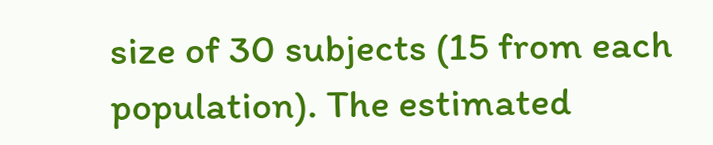size of 30 subjects (15 from each population). The estimated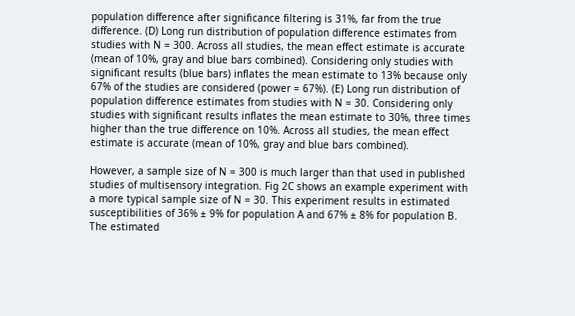population difference after significance filtering is 31%, far from the true difference. (D) Long run distribution of population difference estimates from studies with N = 300. Across all studies, the mean effect estimate is accurate (mean of 10%, gray and blue bars combined). Considering only studies with significant results (blue bars) inflates the mean estimate to 13% because only 67% of the studies are considered (power = 67%). (E) Long run distribution of population difference estimates from studies with N = 30. Considering only studies with significant results inflates the mean estimate to 30%, three times higher than the true difference on 10%. Across all studies, the mean effect estimate is accurate (mean of 10%, gray and blue bars combined).

However, a sample size of N = 300 is much larger than that used in published studies of multisensory integration. Fig 2C shows an example experiment with a more typical sample size of N = 30. This experiment results in estimated susceptibilities of 36% ± 9% for population A and 67% ± 8% for population B. The estimated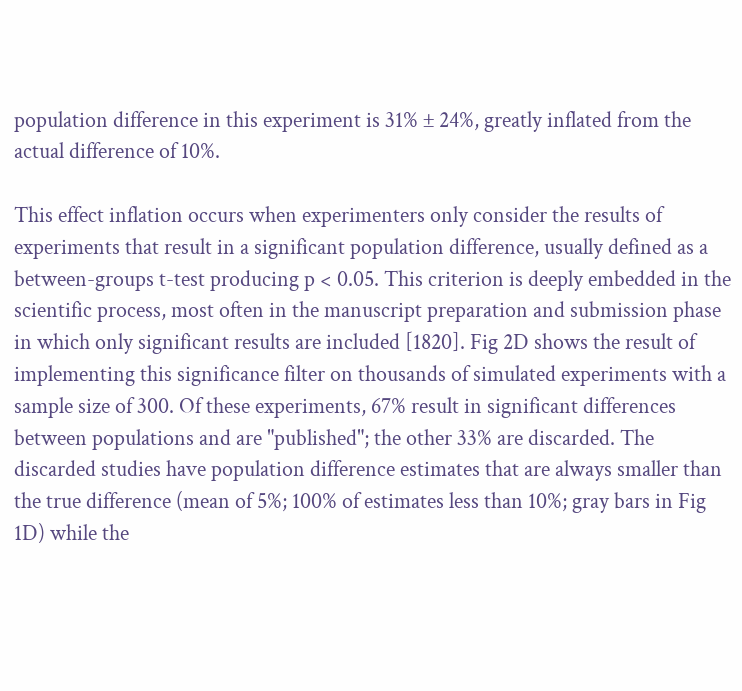population difference in this experiment is 31% ± 24%, greatly inflated from the actual difference of 10%.

This effect inflation occurs when experimenters only consider the results of experiments that result in a significant population difference, usually defined as a between-groups t-test producing p < 0.05. This criterion is deeply embedded in the scientific process, most often in the manuscript preparation and submission phase in which only significant results are included [1820]. Fig 2D shows the result of implementing this significance filter on thousands of simulated experiments with a sample size of 300. Of these experiments, 67% result in significant differences between populations and are "published"; the other 33% are discarded. The discarded studies have population difference estimates that are always smaller than the true difference (mean of 5%; 100% of estimates less than 10%; gray bars in Fig 1D) while the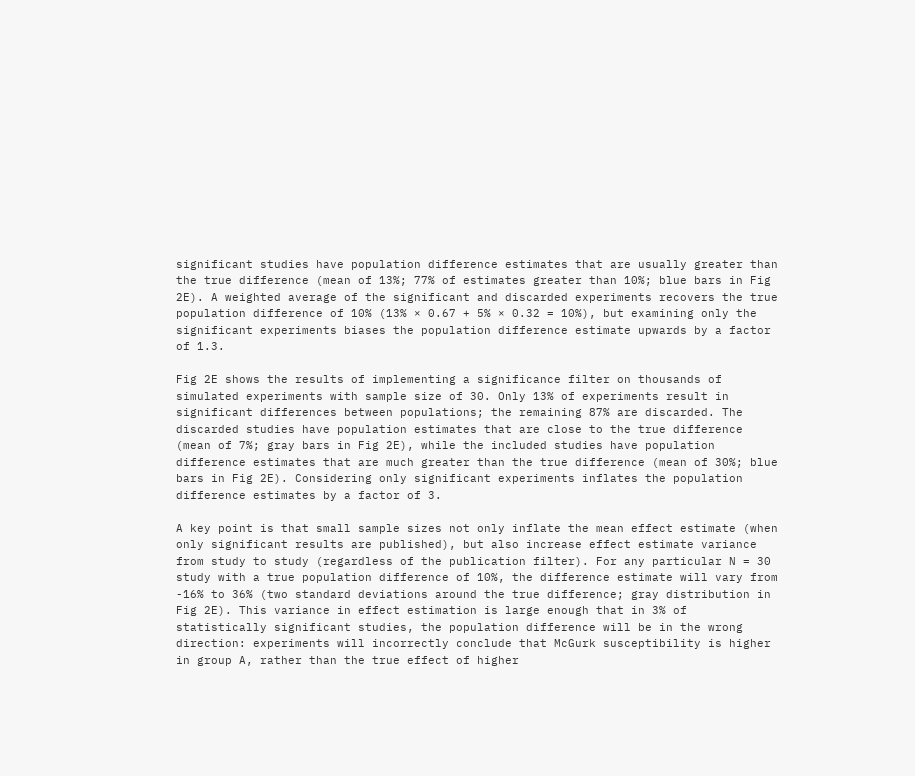significant studies have population difference estimates that are usually greater than the true difference (mean of 13%; 77% of estimates greater than 10%; blue bars in Fig 2E). A weighted average of the significant and discarded experiments recovers the true population difference of 10% (13% × 0.67 + 5% × 0.32 = 10%), but examining only the significant experiments biases the population difference estimate upwards by a factor of 1.3.

Fig 2E shows the results of implementing a significance filter on thousands of simulated experiments with sample size of 30. Only 13% of experiments result in significant differences between populations; the remaining 87% are discarded. The discarded studies have population estimates that are close to the true difference (mean of 7%; gray bars in Fig 2E), while the included studies have population difference estimates that are much greater than the true difference (mean of 30%; blue bars in Fig 2E). Considering only significant experiments inflates the population difference estimates by a factor of 3.

A key point is that small sample sizes not only inflate the mean effect estimate (when only significant results are published), but also increase effect estimate variance from study to study (regardless of the publication filter). For any particular N = 30 study with a true population difference of 10%, the difference estimate will vary from -16% to 36% (two standard deviations around the true difference; gray distribution in Fig 2E). This variance in effect estimation is large enough that in 3% of statistically significant studies, the population difference will be in the wrong direction: experiments will incorrectly conclude that McGurk susceptibility is higher in group A, rather than the true effect of higher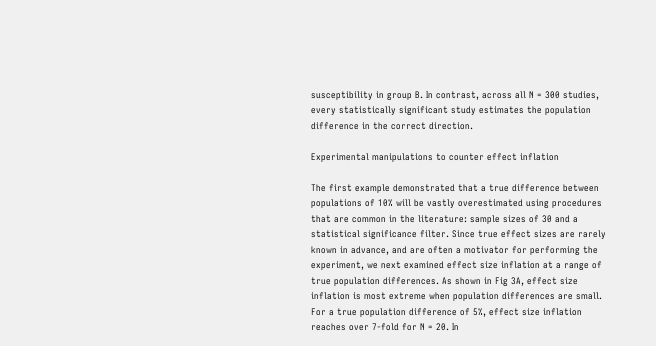susceptibility in group B. In contrast, across all N = 300 studies, every statistically significant study estimates the population difference in the correct direction.

Experimental manipulations to counter effect inflation

The first example demonstrated that a true difference between populations of 10% will be vastly overestimated using procedures that are common in the literature: sample sizes of 30 and a statistical significance filter. Since true effect sizes are rarely known in advance, and are often a motivator for performing the experiment, we next examined effect size inflation at a range of true population differences. As shown in Fig 3A, effect size inflation is most extreme when population differences are small. For a true population difference of 5%, effect size inflation reaches over 7-fold for N = 20. In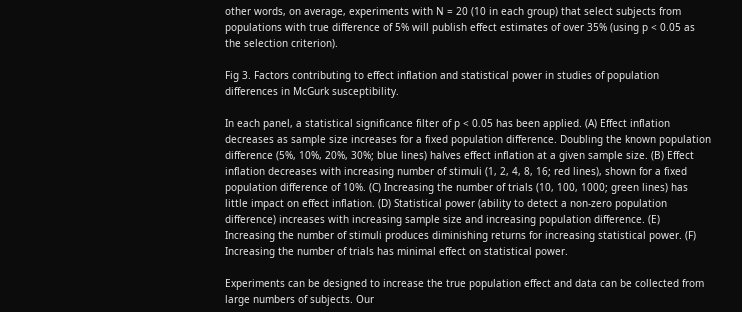other words, on average, experiments with N = 20 (10 in each group) that select subjects from populations with true difference of 5% will publish effect estimates of over 35% (using p < 0.05 as the selection criterion).

Fig 3. Factors contributing to effect inflation and statistical power in studies of population differences in McGurk susceptibility.

In each panel, a statistical significance filter of p < 0.05 has been applied. (A) Effect inflation decreases as sample size increases for a fixed population difference. Doubling the known population difference (5%, 10%, 20%, 30%; blue lines) halves effect inflation at a given sample size. (B) Effect inflation decreases with increasing number of stimuli (1, 2, 4, 8, 16; red lines), shown for a fixed population difference of 10%. (C) Increasing the number of trials (10, 100, 1000; green lines) has little impact on effect inflation. (D) Statistical power (ability to detect a non-zero population difference) increases with increasing sample size and increasing population difference. (E) Increasing the number of stimuli produces diminishing returns for increasing statistical power. (F) Increasing the number of trials has minimal effect on statistical power.

Experiments can be designed to increase the true population effect and data can be collected from large numbers of subjects. Our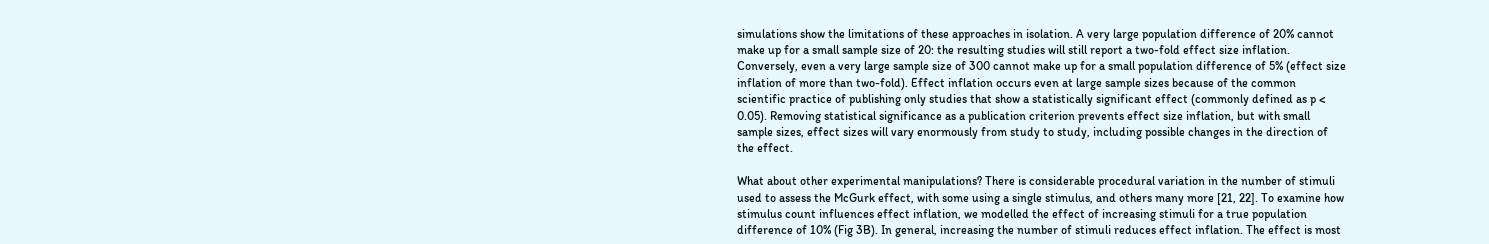simulations show the limitations of these approaches in isolation. A very large population difference of 20% cannot make up for a small sample size of 20: the resulting studies will still report a two-fold effect size inflation. Conversely, even a very large sample size of 300 cannot make up for a small population difference of 5% (effect size inflation of more than two-fold). Effect inflation occurs even at large sample sizes because of the common scientific practice of publishing only studies that show a statistically significant effect (commonly defined as p < 0.05). Removing statistical significance as a publication criterion prevents effect size inflation, but with small sample sizes, effect sizes will vary enormously from study to study, including possible changes in the direction of the effect.

What about other experimental manipulations? There is considerable procedural variation in the number of stimuli used to assess the McGurk effect, with some using a single stimulus, and others many more [21, 22]. To examine how stimulus count influences effect inflation, we modelled the effect of increasing stimuli for a true population difference of 10% (Fig 3B). In general, increasing the number of stimuli reduces effect inflation. The effect is most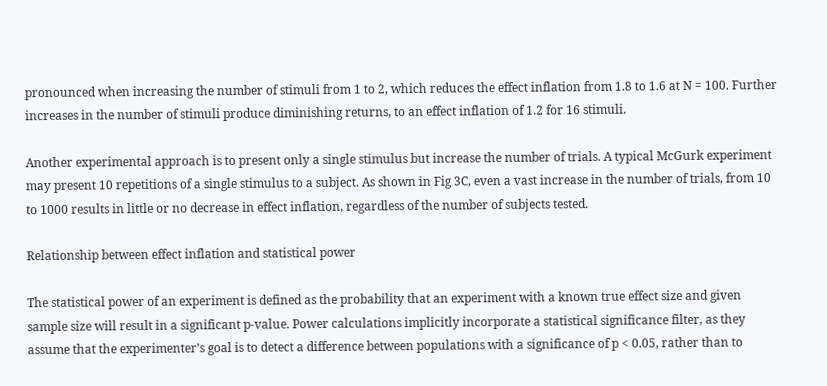pronounced when increasing the number of stimuli from 1 to 2, which reduces the effect inflation from 1.8 to 1.6 at N = 100. Further increases in the number of stimuli produce diminishing returns, to an effect inflation of 1.2 for 16 stimuli.

Another experimental approach is to present only a single stimulus but increase the number of trials. A typical McGurk experiment may present 10 repetitions of a single stimulus to a subject. As shown in Fig 3C, even a vast increase in the number of trials, from 10 to 1000 results in little or no decrease in effect inflation, regardless of the number of subjects tested.

Relationship between effect inflation and statistical power

The statistical power of an experiment is defined as the probability that an experiment with a known true effect size and given sample size will result in a significant p-value. Power calculations implicitly incorporate a statistical significance filter, as they assume that the experimenter’s goal is to detect a difference between populations with a significance of p < 0.05, rather than to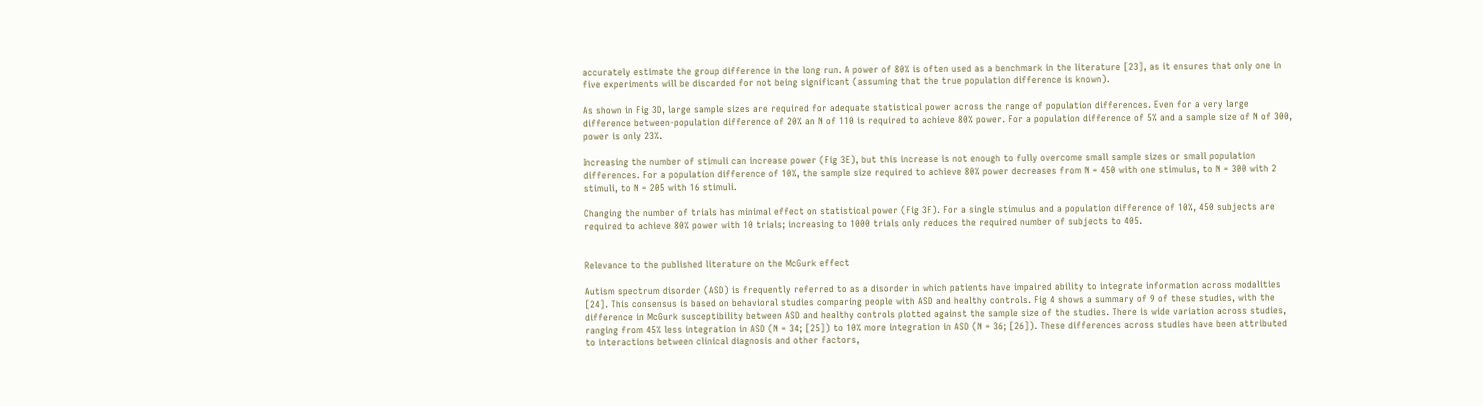accurately estimate the group difference in the long run. A power of 80% is often used as a benchmark in the literature [23], as it ensures that only one in five experiments will be discarded for not being significant (assuming that the true population difference is known).

As shown in Fig 3D, large sample sizes are required for adequate statistical power across the range of population differences. Even for a very large difference between-population difference of 20% an N of 110 is required to achieve 80% power. For a population difference of 5% and a sample size of N of 300, power is only 23%.

Increasing the number of stimuli can increase power (Fig 3E), but this increase is not enough to fully overcome small sample sizes or small population differences. For a population difference of 10%, the sample size required to achieve 80% power decreases from N = 450 with one stimulus, to N = 300 with 2 stimuli, to N = 205 with 16 stimuli.

Changing the number of trials has minimal effect on statistical power (Fig 3F). For a single stimulus and a population difference of 10%, 450 subjects are required to achieve 80% power with 10 trials; increasing to 1000 trials only reduces the required number of subjects to 405.


Relevance to the published literature on the McGurk effect

Autism spectrum disorder (ASD) is frequently referred to as a disorder in which patients have impaired ability to integrate information across modalities [24]. This consensus is based on behavioral studies comparing people with ASD and healthy controls. Fig 4 shows a summary of 9 of these studies, with the difference in McGurk susceptibility between ASD and healthy controls plotted against the sample size of the studies. There is wide variation across studies, ranging from 45% less integration in ASD (N = 34; [25]) to 10% more integration in ASD (N = 36; [26]). These differences across studies have been attributed to interactions between clinical diagnosis and other factors,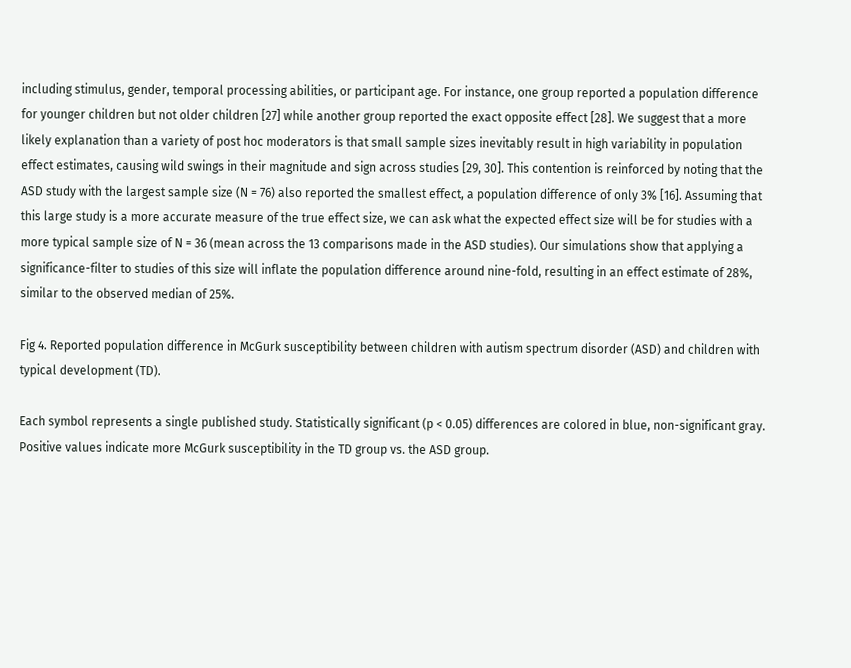including stimulus, gender, temporal processing abilities, or participant age. For instance, one group reported a population difference for younger children but not older children [27] while another group reported the exact opposite effect [28]. We suggest that a more likely explanation than a variety of post hoc moderators is that small sample sizes inevitably result in high variability in population effect estimates, causing wild swings in their magnitude and sign across studies [29, 30]. This contention is reinforced by noting that the ASD study with the largest sample size (N = 76) also reported the smallest effect, a population difference of only 3% [16]. Assuming that this large study is a more accurate measure of the true effect size, we can ask what the expected effect size will be for studies with a more typical sample size of N = 36 (mean across the 13 comparisons made in the ASD studies). Our simulations show that applying a significance-filter to studies of this size will inflate the population difference around nine-fold, resulting in an effect estimate of 28%, similar to the observed median of 25%.

Fig 4. Reported population difference in McGurk susceptibility between children with autism spectrum disorder (ASD) and children with typical development (TD).

Each symbol represents a single published study. Statistically significant (p < 0.05) differences are colored in blue, non-significant gray. Positive values indicate more McGurk susceptibility in the TD group vs. the ASD group.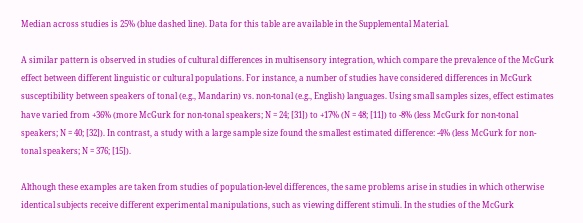Median across studies is 25% (blue dashed line). Data for this table are available in the Supplemental Material.

A similar pattern is observed in studies of cultural differences in multisensory integration, which compare the prevalence of the McGurk effect between different linguistic or cultural populations. For instance, a number of studies have considered differences in McGurk susceptibility between speakers of tonal (e.g., Mandarin) vs. non-tonal (e.g., English) languages. Using small samples sizes, effect estimates have varied from +36% (more McGurk for non-tonal speakers; N = 24; [31]) to +17% (N = 48; [11]) to -8% (less McGurk for non-tonal speakers; N = 40; [32]). In contrast, a study with a large sample size found the smallest estimated difference: -4% (less McGurk for non-tonal speakers; N = 376; [15]).

Although these examples are taken from studies of population-level differences, the same problems arise in studies in which otherwise identical subjects receive different experimental manipulations, such as viewing different stimuli. In the studies of the McGurk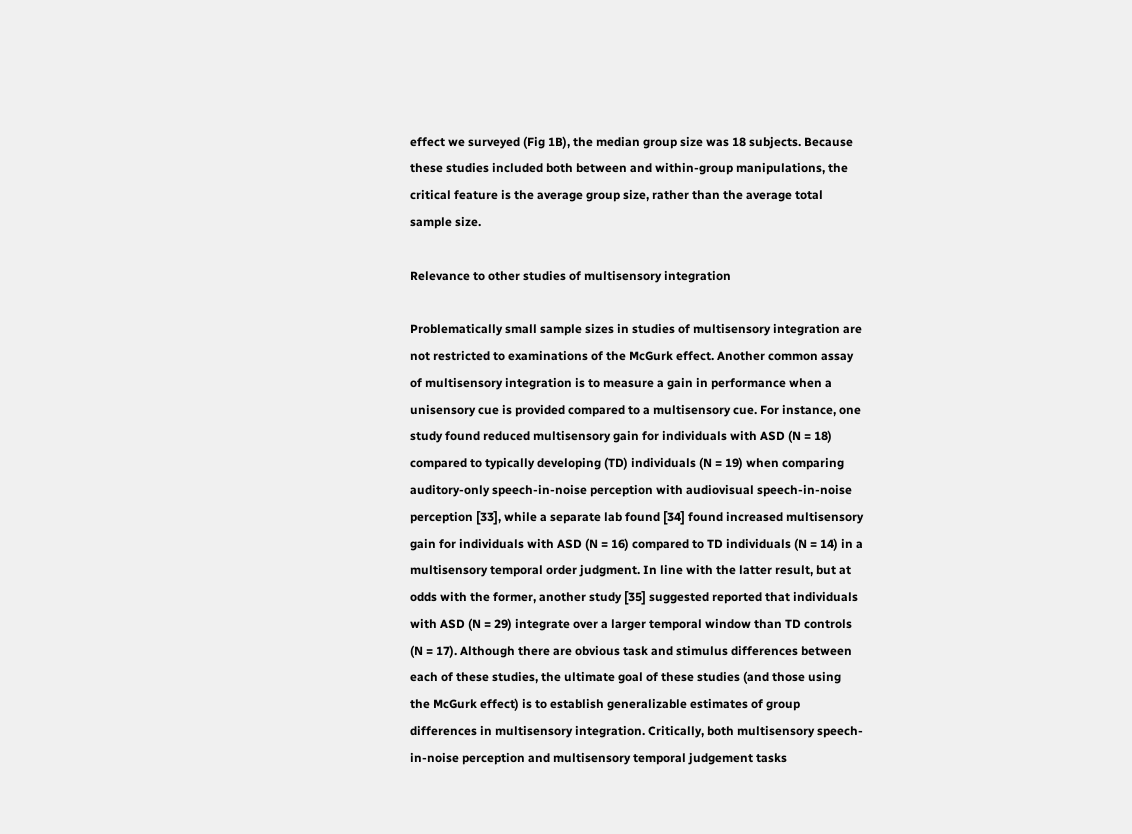effect we surveyed (Fig 1B), the median group size was 18 subjects. Because these studies included both between and within-group manipulations, the critical feature is the average group size, rather than the average total sample size.

Relevance to other studies of multisensory integration

Problematically small sample sizes in studies of multisensory integration are not restricted to examinations of the McGurk effect. Another common assay of multisensory integration is to measure a gain in performance when a unisensory cue is provided compared to a multisensory cue. For instance, one study found reduced multisensory gain for individuals with ASD (N = 18) compared to typically developing (TD) individuals (N = 19) when comparing auditory-only speech-in-noise perception with audiovisual speech-in-noise perception [33], while a separate lab found [34] found increased multisensory gain for individuals with ASD (N = 16) compared to TD individuals (N = 14) in a multisensory temporal order judgment. In line with the latter result, but at odds with the former, another study [35] suggested reported that individuals with ASD (N = 29) integrate over a larger temporal window than TD controls (N = 17). Although there are obvious task and stimulus differences between each of these studies, the ultimate goal of these studies (and those using the McGurk effect) is to establish generalizable estimates of group differences in multisensory integration. Critically, both multisensory speech-in-noise perception and multisensory temporal judgement tasks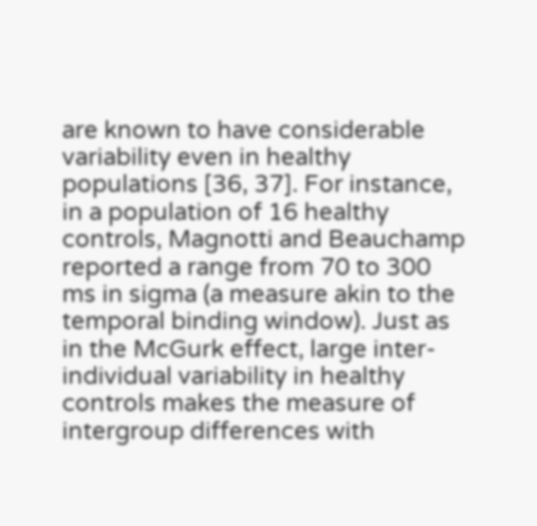are known to have considerable variability even in healthy populations [36, 37]. For instance, in a population of 16 healthy controls, Magnotti and Beauchamp reported a range from 70 to 300 ms in sigma (a measure akin to the temporal binding window). Just as in the McGurk effect, large inter-individual variability in healthy controls makes the measure of intergroup differences with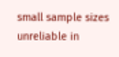small sample sizes unreliable in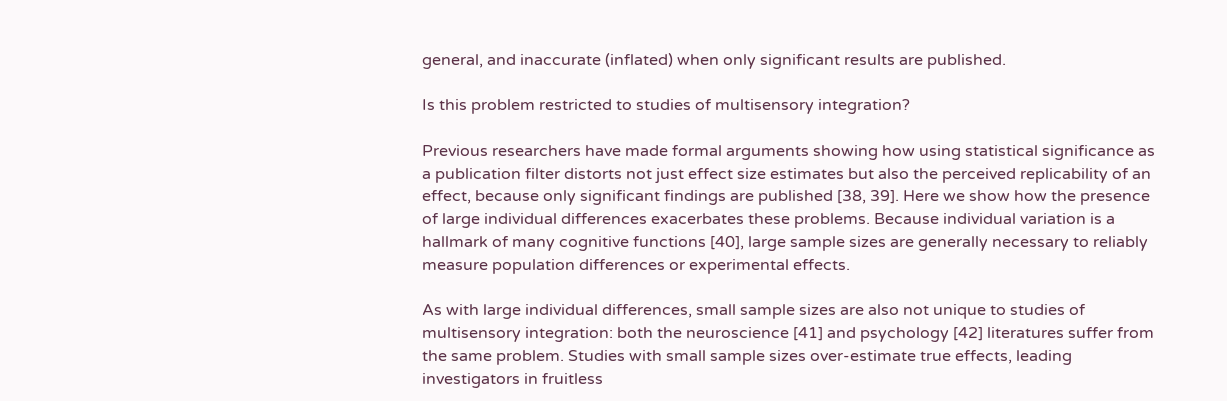general, and inaccurate (inflated) when only significant results are published.

Is this problem restricted to studies of multisensory integration?

Previous researchers have made formal arguments showing how using statistical significance as a publication filter distorts not just effect size estimates but also the perceived replicability of an effect, because only significant findings are published [38, 39]. Here we show how the presence of large individual differences exacerbates these problems. Because individual variation is a hallmark of many cognitive functions [40], large sample sizes are generally necessary to reliably measure population differences or experimental effects.

As with large individual differences, small sample sizes are also not unique to studies of multisensory integration: both the neuroscience [41] and psychology [42] literatures suffer from the same problem. Studies with small sample sizes over-estimate true effects, leading investigators in fruitless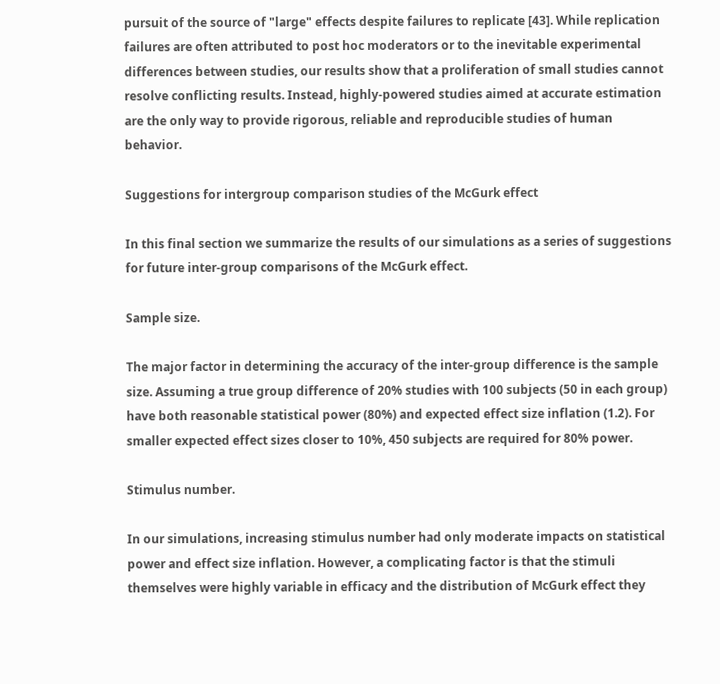pursuit of the source of "large" effects despite failures to replicate [43]. While replication failures are often attributed to post hoc moderators or to the inevitable experimental differences between studies, our results show that a proliferation of small studies cannot resolve conflicting results. Instead, highly-powered studies aimed at accurate estimation are the only way to provide rigorous, reliable and reproducible studies of human behavior.

Suggestions for intergroup comparison studies of the McGurk effect

In this final section we summarize the results of our simulations as a series of suggestions for future inter-group comparisons of the McGurk effect.

Sample size.

The major factor in determining the accuracy of the inter-group difference is the sample size. Assuming a true group difference of 20% studies with 100 subjects (50 in each group) have both reasonable statistical power (80%) and expected effect size inflation (1.2). For smaller expected effect sizes closer to 10%, 450 subjects are required for 80% power.

Stimulus number.

In our simulations, increasing stimulus number had only moderate impacts on statistical power and effect size inflation. However, a complicating factor is that the stimuli themselves were highly variable in efficacy and the distribution of McGurk effect they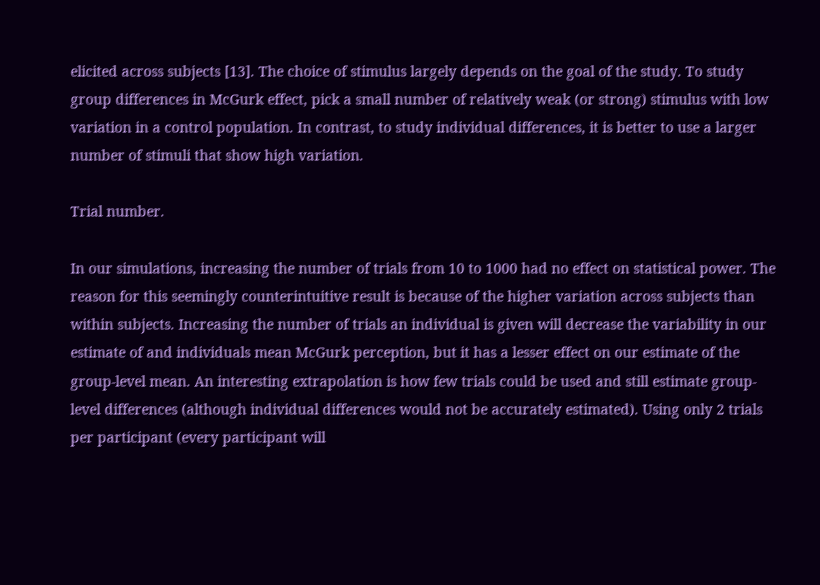elicited across subjects [13]. The choice of stimulus largely depends on the goal of the study. To study group differences in McGurk effect, pick a small number of relatively weak (or strong) stimulus with low variation in a control population. In contrast, to study individual differences, it is better to use a larger number of stimuli that show high variation.

Trial number.

In our simulations, increasing the number of trials from 10 to 1000 had no effect on statistical power. The reason for this seemingly counterintuitive result is because of the higher variation across subjects than within subjects. Increasing the number of trials an individual is given will decrease the variability in our estimate of and individuals mean McGurk perception, but it has a lesser effect on our estimate of the group-level mean. An interesting extrapolation is how few trials could be used and still estimate group-level differences (although individual differences would not be accurately estimated). Using only 2 trials per participant (every participant will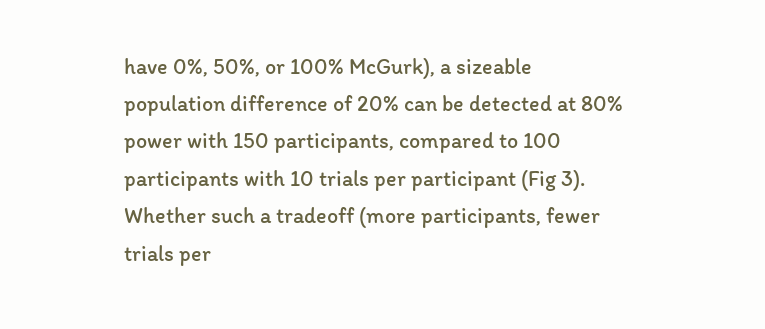have 0%, 50%, or 100% McGurk), a sizeable population difference of 20% can be detected at 80% power with 150 participants, compared to 100 participants with 10 trials per participant (Fig 3). Whether such a tradeoff (more participants, fewer trials per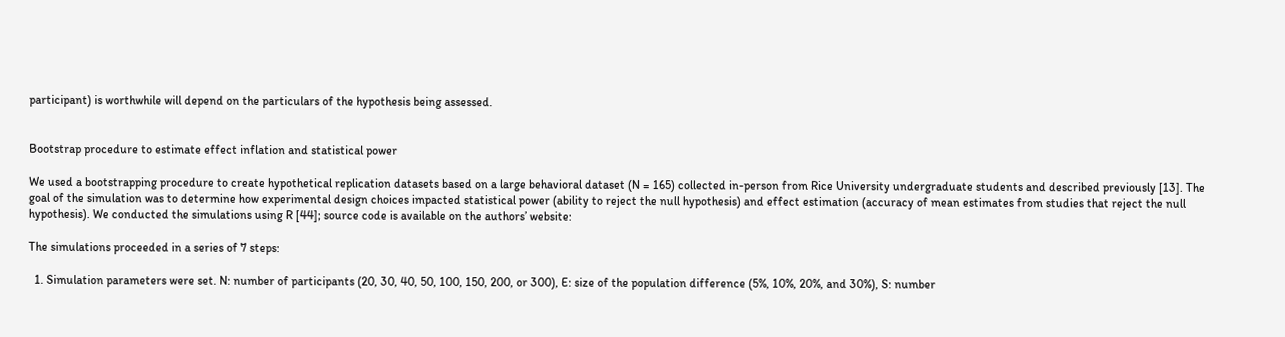participant) is worthwhile will depend on the particulars of the hypothesis being assessed.


Bootstrap procedure to estimate effect inflation and statistical power

We used a bootstrapping procedure to create hypothetical replication datasets based on a large behavioral dataset (N = 165) collected in-person from Rice University undergraduate students and described previously [13]. The goal of the simulation was to determine how experimental design choices impacted statistical power (ability to reject the null hypothesis) and effect estimation (accuracy of mean estimates from studies that reject the null hypothesis). We conducted the simulations using R [44]; source code is available on the authors’ website:

The simulations proceeded in a series of 7 steps:

  1. Simulation parameters were set. N: number of participants (20, 30, 40, 50, 100, 150, 200, or 300), E: size of the population difference (5%, 10%, 20%, and 30%), S: number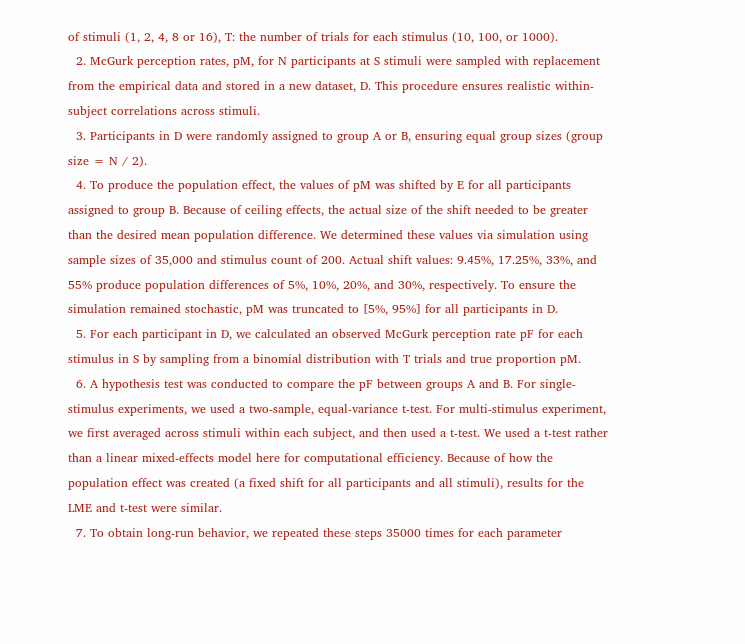of stimuli (1, 2, 4, 8 or 16), T: the number of trials for each stimulus (10, 100, or 1000).
  2. McGurk perception rates, pM, for N participants at S stimuli were sampled with replacement from the empirical data and stored in a new dataset, D. This procedure ensures realistic within-subject correlations across stimuli.
  3. Participants in D were randomly assigned to group A or B, ensuring equal group sizes (group size = N / 2).
  4. To produce the population effect, the values of pM was shifted by E for all participants assigned to group B. Because of ceiling effects, the actual size of the shift needed to be greater than the desired mean population difference. We determined these values via simulation using sample sizes of 35,000 and stimulus count of 200. Actual shift values: 9.45%, 17.25%, 33%, and 55% produce population differences of 5%, 10%, 20%, and 30%, respectively. To ensure the simulation remained stochastic, pM was truncated to [5%, 95%] for all participants in D.
  5. For each participant in D, we calculated an observed McGurk perception rate pF for each stimulus in S by sampling from a binomial distribution with T trials and true proportion pM.
  6. A hypothesis test was conducted to compare the pF between groups A and B. For single-stimulus experiments, we used a two-sample, equal-variance t-test. For multi-stimulus experiment, we first averaged across stimuli within each subject, and then used a t-test. We used a t-test rather than a linear mixed-effects model here for computational efficiency. Because of how the population effect was created (a fixed shift for all participants and all stimuli), results for the LME and t-test were similar.
  7. To obtain long-run behavior, we repeated these steps 35000 times for each parameter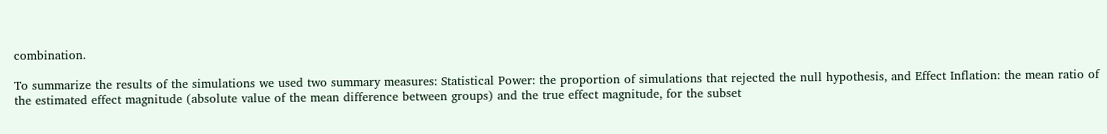combination.

To summarize the results of the simulations we used two summary measures: Statistical Power: the proportion of simulations that rejected the null hypothesis, and Effect Inflation: the mean ratio of the estimated effect magnitude (absolute value of the mean difference between groups) and the true effect magnitude, for the subset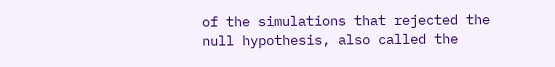of the simulations that rejected the null hypothesis, also called the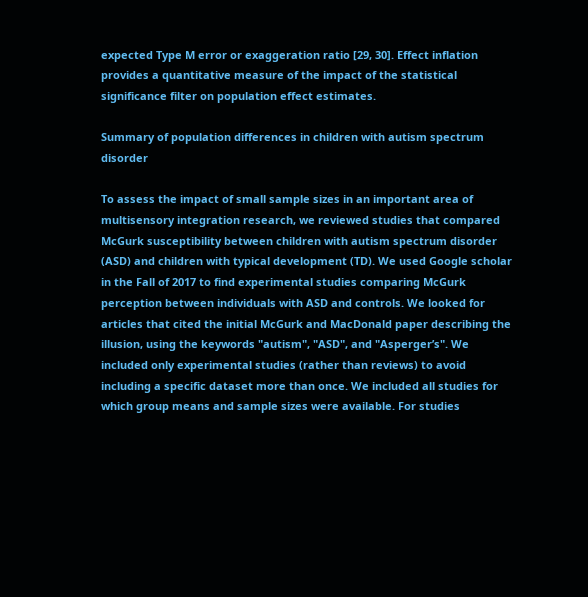expected Type M error or exaggeration ratio [29, 30]. Effect inflation provides a quantitative measure of the impact of the statistical significance filter on population effect estimates.

Summary of population differences in children with autism spectrum disorder

To assess the impact of small sample sizes in an important area of multisensory integration research, we reviewed studies that compared McGurk susceptibility between children with autism spectrum disorder (ASD) and children with typical development (TD). We used Google scholar in the Fall of 2017 to find experimental studies comparing McGurk perception between individuals with ASD and controls. We looked for articles that cited the initial McGurk and MacDonald paper describing the illusion, using the keywords "autism", "ASD", and "Asperger’s". We included only experimental studies (rather than reviews) to avoid including a specific dataset more than once. We included all studies for which group means and sample sizes were available. For studies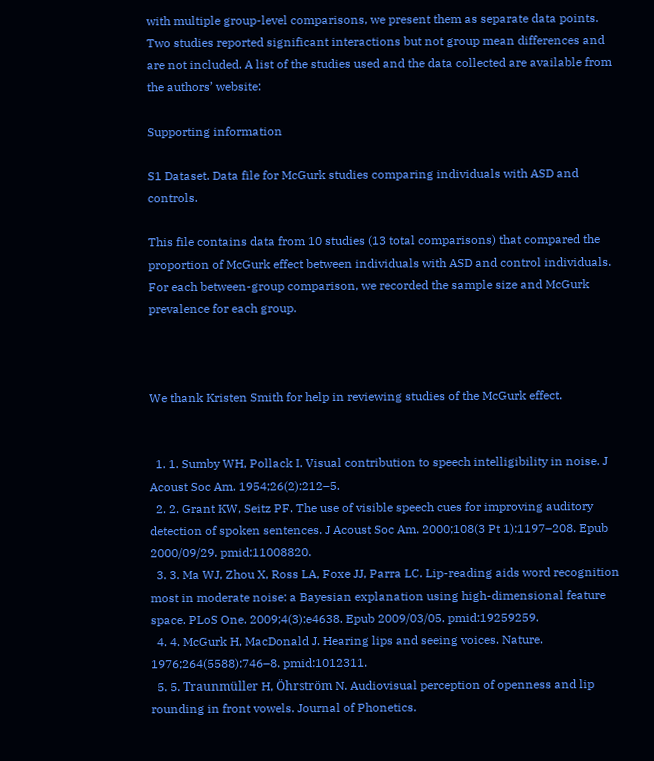with multiple group-level comparisons, we present them as separate data points. Two studies reported significant interactions but not group mean differences and are not included. A list of the studies used and the data collected are available from the authors’ website:

Supporting information

S1 Dataset. Data file for McGurk studies comparing individuals with ASD and controls.

This file contains data from 10 studies (13 total comparisons) that compared the proportion of McGurk effect between individuals with ASD and control individuals. For each between-group comparison, we recorded the sample size and McGurk prevalence for each group.



We thank Kristen Smith for help in reviewing studies of the McGurk effect.


  1. 1. Sumby WH, Pollack I. Visual contribution to speech intelligibility in noise. J Acoust Soc Am. 1954;26(2):212–5.
  2. 2. Grant KW, Seitz PF. The use of visible speech cues for improving auditory detection of spoken sentences. J Acoust Soc Am. 2000;108(3 Pt 1):1197–208. Epub 2000/09/29. pmid:11008820.
  3. 3. Ma WJ, Zhou X, Ross LA, Foxe JJ, Parra LC. Lip-reading aids word recognition most in moderate noise: a Bayesian explanation using high-dimensional feature space. PLoS One. 2009;4(3):e4638. Epub 2009/03/05. pmid:19259259.
  4. 4. McGurk H, MacDonald J. Hearing lips and seeing voices. Nature. 1976;264(5588):746–8. pmid:1012311.
  5. 5. Traunmüller H, Öhrström N. Audiovisual perception of openness and lip rounding in front vowels. Journal of Phonetics.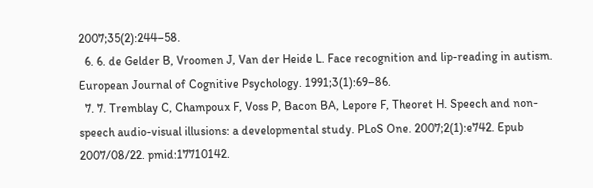2007;35(2):244–58.
  6. 6. de Gelder B, Vroomen J, Van der Heide L. Face recognition and lip-reading in autism. European Journal of Cognitive Psychology. 1991;3(1):69–86.
  7. 7. Tremblay C, Champoux F, Voss P, Bacon BA, Lepore F, Theoret H. Speech and non-speech audio-visual illusions: a developmental study. PLoS One. 2007;2(1):e742. Epub 2007/08/22. pmid:17710142.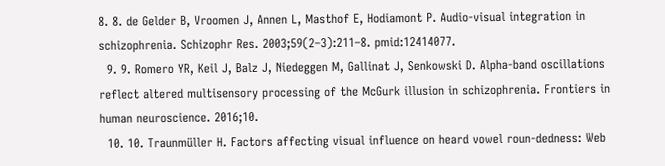8. 8. de Gelder B, Vroomen J, Annen L, Masthof E, Hodiamont P. Audio-visual integration in schizophrenia. Schizophr Res. 2003;59(2–3):211–8. pmid:12414077.
  9. 9. Romero YR, Keil J, Balz J, Niedeggen M, Gallinat J, Senkowski D. Alpha-band oscillations reflect altered multisensory processing of the McGurk illusion in schizophrenia. Frontiers in human neuroscience. 2016;10.
  10. 10. Traunmüller H. Factors affecting visual influence on heard vowel roun-dedness: Web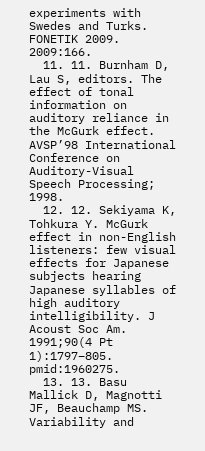experiments with Swedes and Turks. FONETIK 2009. 2009:166.
  11. 11. Burnham D, Lau S, editors. The effect of tonal information on auditory reliance in the McGurk effect. AVSP’98 International Conference on Auditory-Visual Speech Processing; 1998.
  12. 12. Sekiyama K, Tohkura Y. McGurk effect in non-English listeners: few visual effects for Japanese subjects hearing Japanese syllables of high auditory intelligibility. J Acoust Soc Am. 1991;90(4 Pt 1):1797–805. pmid:1960275.
  13. 13. Basu Mallick D, Magnotti JF, Beauchamp MS. Variability and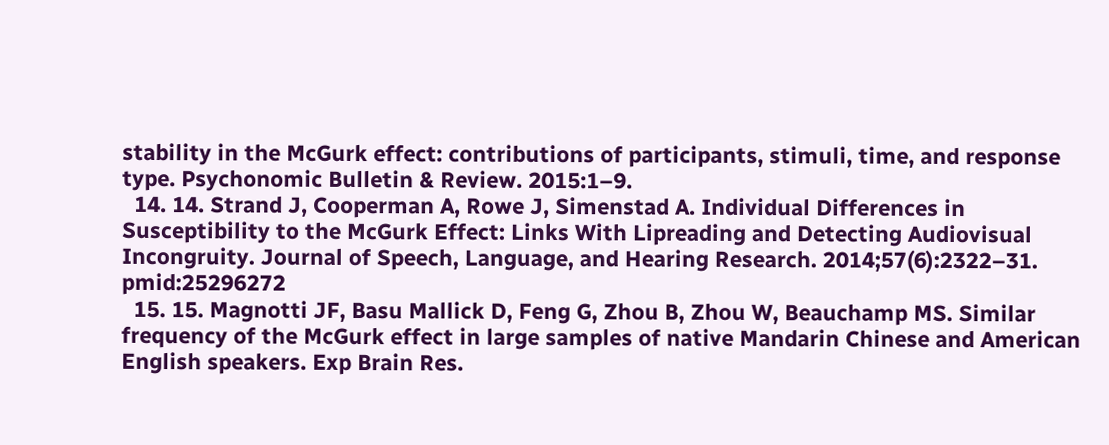stability in the McGurk effect: contributions of participants, stimuli, time, and response type. Psychonomic Bulletin & Review. 2015:1–9.
  14. 14. Strand J, Cooperman A, Rowe J, Simenstad A. Individual Differences in Susceptibility to the McGurk Effect: Links With Lipreading and Detecting Audiovisual Incongruity. Journal of Speech, Language, and Hearing Research. 2014;57(6):2322–31. pmid:25296272
  15. 15. Magnotti JF, Basu Mallick D, Feng G, Zhou B, Zhou W, Beauchamp MS. Similar frequency of the McGurk effect in large samples of native Mandarin Chinese and American English speakers. Exp Brain Res.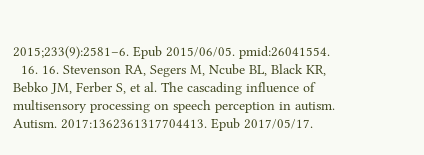2015;233(9):2581–6. Epub 2015/06/05. pmid:26041554.
  16. 16. Stevenson RA, Segers M, Ncube BL, Black KR, Bebko JM, Ferber S, et al. The cascading influence of multisensory processing on speech perception in autism. Autism. 2017:1362361317704413. Epub 2017/05/17.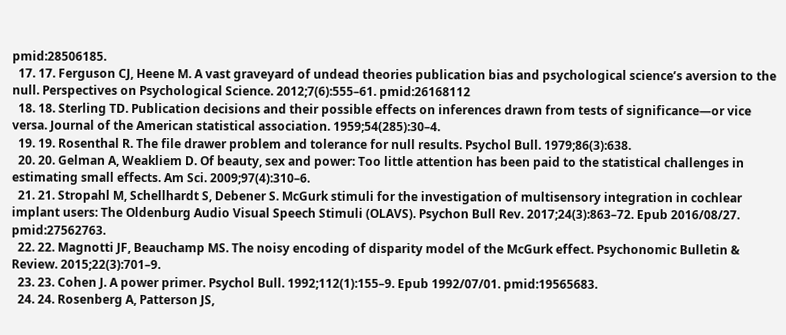pmid:28506185.
  17. 17. Ferguson CJ, Heene M. A vast graveyard of undead theories publication bias and psychological science’s aversion to the null. Perspectives on Psychological Science. 2012;7(6):555–61. pmid:26168112
  18. 18. Sterling TD. Publication decisions and their possible effects on inferences drawn from tests of significance—or vice versa. Journal of the American statistical association. 1959;54(285):30–4.
  19. 19. Rosenthal R. The file drawer problem and tolerance for null results. Psychol Bull. 1979;86(3):638.
  20. 20. Gelman A, Weakliem D. Of beauty, sex and power: Too little attention has been paid to the statistical challenges in estimating small effects. Am Sci. 2009;97(4):310–6.
  21. 21. Stropahl M, Schellhardt S, Debener S. McGurk stimuli for the investigation of multisensory integration in cochlear implant users: The Oldenburg Audio Visual Speech Stimuli (OLAVS). Psychon Bull Rev. 2017;24(3):863–72. Epub 2016/08/27. pmid:27562763.
  22. 22. Magnotti JF, Beauchamp MS. The noisy encoding of disparity model of the McGurk effect. Psychonomic Bulletin & Review. 2015;22(3):701–9.
  23. 23. Cohen J. A power primer. Psychol Bull. 1992;112(1):155–9. Epub 1992/07/01. pmid:19565683.
  24. 24. Rosenberg A, Patterson JS,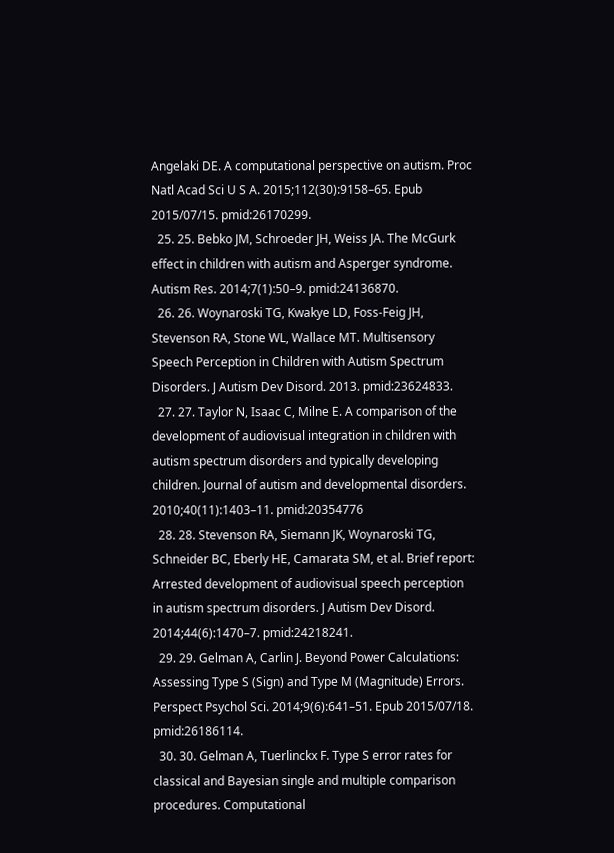Angelaki DE. A computational perspective on autism. Proc Natl Acad Sci U S A. 2015;112(30):9158–65. Epub 2015/07/15. pmid:26170299.
  25. 25. Bebko JM, Schroeder JH, Weiss JA. The McGurk effect in children with autism and Asperger syndrome. Autism Res. 2014;7(1):50–9. pmid:24136870.
  26. 26. Woynaroski TG, Kwakye LD, Foss-Feig JH, Stevenson RA, Stone WL, Wallace MT. Multisensory Speech Perception in Children with Autism Spectrum Disorders. J Autism Dev Disord. 2013. pmid:23624833.
  27. 27. Taylor N, Isaac C, Milne E. A comparison of the development of audiovisual integration in children with autism spectrum disorders and typically developing children. Journal of autism and developmental disorders. 2010;40(11):1403–11. pmid:20354776
  28. 28. Stevenson RA, Siemann JK, Woynaroski TG, Schneider BC, Eberly HE, Camarata SM, et al. Brief report: Arrested development of audiovisual speech perception in autism spectrum disorders. J Autism Dev Disord. 2014;44(6):1470–7. pmid:24218241.
  29. 29. Gelman A, Carlin J. Beyond Power Calculations: Assessing Type S (Sign) and Type M (Magnitude) Errors. Perspect Psychol Sci. 2014;9(6):641–51. Epub 2015/07/18. pmid:26186114.
  30. 30. Gelman A, Tuerlinckx F. Type S error rates for classical and Bayesian single and multiple comparison procedures. Computational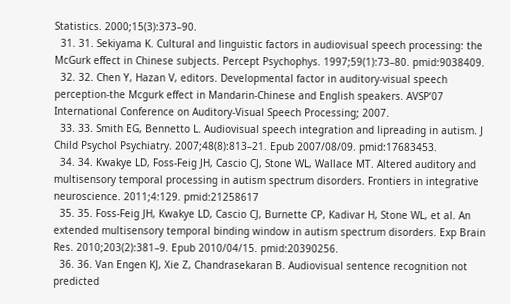Statistics. 2000;15(3):373–90.
  31. 31. Sekiyama K. Cultural and linguistic factors in audiovisual speech processing: the McGurk effect in Chinese subjects. Percept Psychophys. 1997;59(1):73–80. pmid:9038409.
  32. 32. Chen Y, Hazan V, editors. Developmental factor in auditory-visual speech perception-the Mcgurk effect in Mandarin-Chinese and English speakers. AVSP’07 International Conference on Auditory-Visual Speech Processing; 2007.
  33. 33. Smith EG, Bennetto L. Audiovisual speech integration and lipreading in autism. J Child Psychol Psychiatry. 2007;48(8):813–21. Epub 2007/08/09. pmid:17683453.
  34. 34. Kwakye LD, Foss-Feig JH, Cascio CJ, Stone WL, Wallace MT. Altered auditory and multisensory temporal processing in autism spectrum disorders. Frontiers in integrative neuroscience. 2011;4:129. pmid:21258617
  35. 35. Foss-Feig JH, Kwakye LD, Cascio CJ, Burnette CP, Kadivar H, Stone WL, et al. An extended multisensory temporal binding window in autism spectrum disorders. Exp Brain Res. 2010;203(2):381–9. Epub 2010/04/15. pmid:20390256.
  36. 36. Van Engen KJ, Xie Z, Chandrasekaran B. Audiovisual sentence recognition not predicted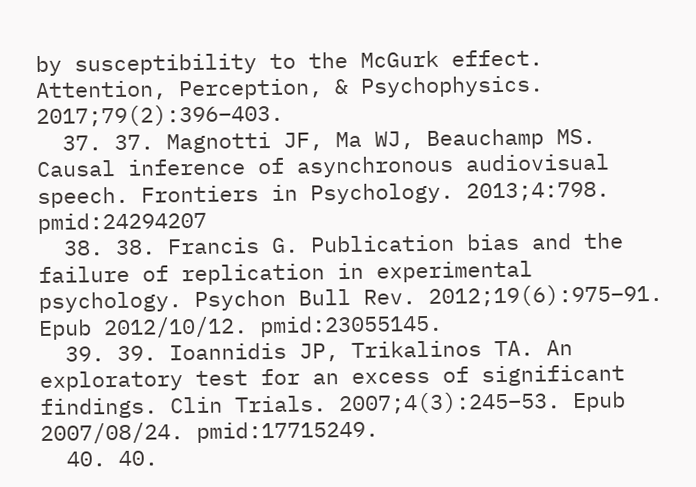by susceptibility to the McGurk effect. Attention, Perception, & Psychophysics. 2017;79(2):396–403.
  37. 37. Magnotti JF, Ma WJ, Beauchamp MS. Causal inference of asynchronous audiovisual speech. Frontiers in Psychology. 2013;4:798. pmid:24294207
  38. 38. Francis G. Publication bias and the failure of replication in experimental psychology. Psychon Bull Rev. 2012;19(6):975–91. Epub 2012/10/12. pmid:23055145.
  39. 39. Ioannidis JP, Trikalinos TA. An exploratory test for an excess of significant findings. Clin Trials. 2007;4(3):245–53. Epub 2007/08/24. pmid:17715249.
  40. 40.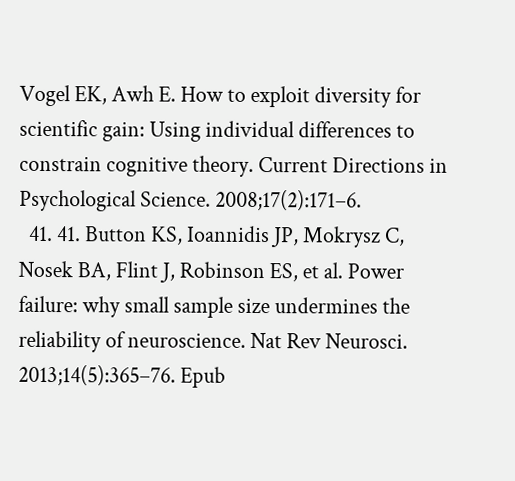Vogel EK, Awh E. How to exploit diversity for scientific gain: Using individual differences to constrain cognitive theory. Current Directions in Psychological Science. 2008;17(2):171–6.
  41. 41. Button KS, Ioannidis JP, Mokrysz C, Nosek BA, Flint J, Robinson ES, et al. Power failure: why small sample size undermines the reliability of neuroscience. Nat Rev Neurosci. 2013;14(5):365–76. Epub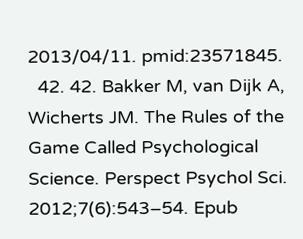2013/04/11. pmid:23571845.
  42. 42. Bakker M, van Dijk A, Wicherts JM. The Rules of the Game Called Psychological Science. Perspect Psychol Sci. 2012;7(6):543–54. Epub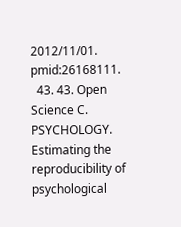2012/11/01. pmid:26168111.
  43. 43. Open Science C. PSYCHOLOGY. Estimating the reproducibility of psychological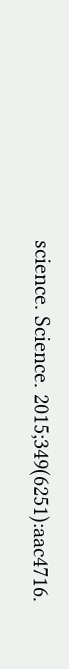science. Science. 2015;349(6251):aac4716.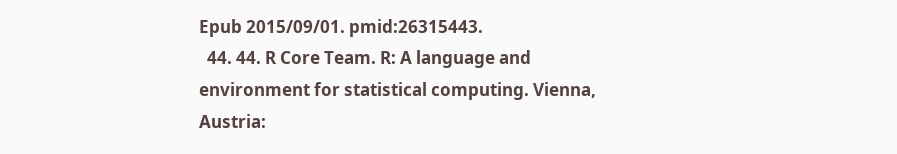Epub 2015/09/01. pmid:26315443.
  44. 44. R Core Team. R: A language and environment for statistical computing. Vienna, Austria: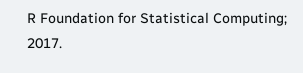R Foundation for Statistical Computing; 2017.